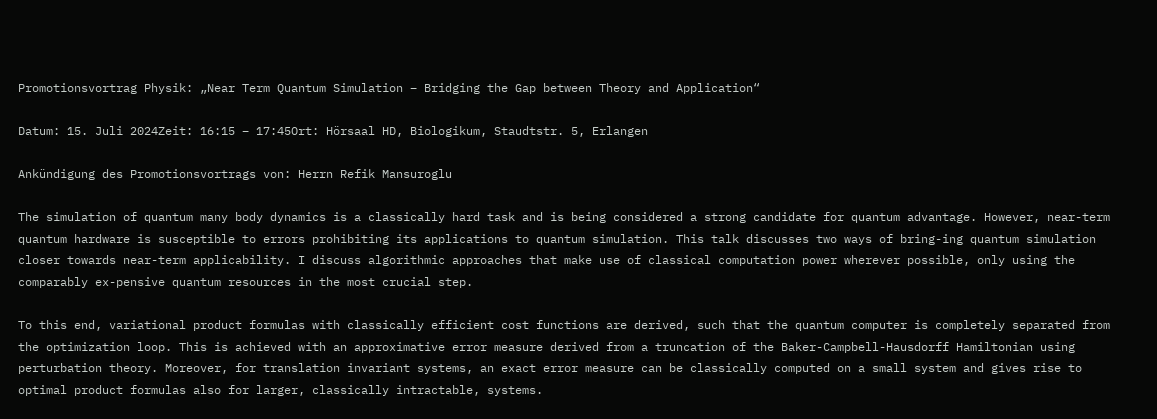Promotionsvortrag Physik: „Near Term Quantum Simulation – Bridging the Gap between Theory and Application“

Datum: 15. Juli 2024Zeit: 16:15 – 17:45Ort: Hörsaal HD, Biologikum, Staudtstr. 5, Erlangen

Ankündigung des Promotionsvortrags von: Herrn Refik Mansuroglu

The simulation of quantum many body dynamics is a classically hard task and is being considered a strong candidate for quantum advantage. However, near-term quantum hardware is susceptible to errors prohibiting its applications to quantum simulation. This talk discusses two ways of bring-ing quantum simulation closer towards near-term applicability. I discuss algorithmic approaches that make use of classical computation power wherever possible, only using the comparably ex-pensive quantum resources in the most crucial step.

To this end, variational product formulas with classically efficient cost functions are derived, such that the quantum computer is completely separated from the optimization loop. This is achieved with an approximative error measure derived from a truncation of the Baker-Campbell-Hausdorff Hamiltonian using perturbation theory. Moreover, for translation invariant systems, an exact error measure can be classically computed on a small system and gives rise to optimal product formulas also for larger, classically intractable, systems.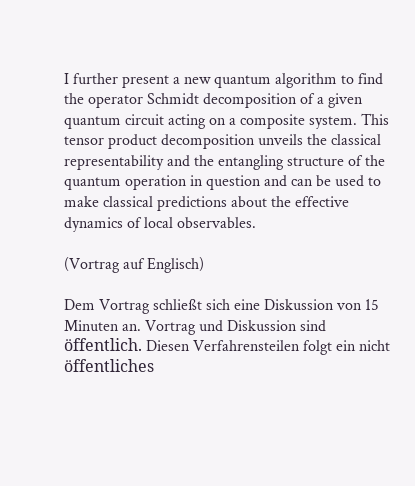I further present a new quantum algorithm to find the operator Schmidt decomposition of a given quantum circuit acting on a composite system. This tensor product decomposition unveils the classical representability and the entangling structure of the quantum operation in question and can be used to make classical predictions about the effective dynamics of local observables.

(Vortrag auf Englisch)

Dem Vortrag schließt sich eine Diskussion von 15 Minuten an. Vortrag und Diskussion sind öffentlich. Diesen Verfahrensteilen folgt ein nicht öffentliches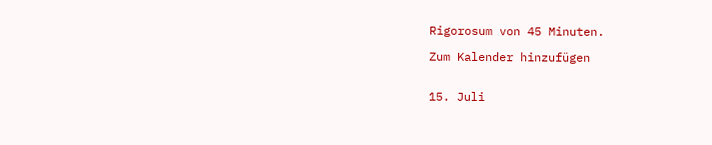Rigorosum von 45 Minuten.

Zum Kalender hinzufügen


15. Juli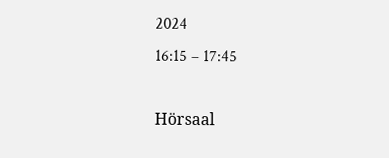2024
16:15 – 17:45

Hörsaal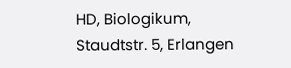HD, Biologikum, Staudtstr. 5, Erlangen